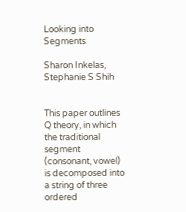Looking into Segments

Sharon Inkelas, Stephanie S Shih


This paper outlines Q theory, in which the traditional segment (consonant, vowel) is decomposed into a string of three ordered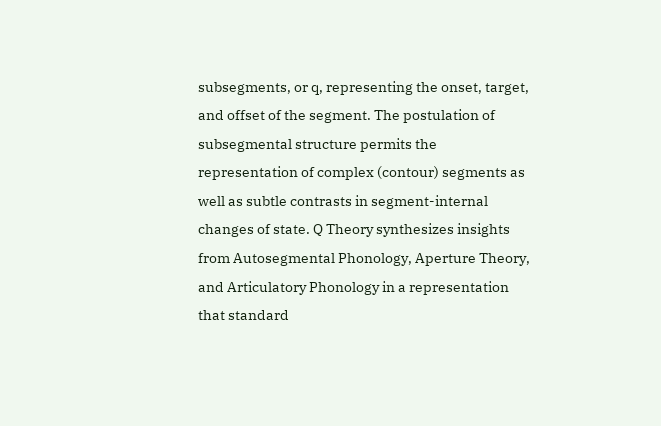subsegments, or q, representing the onset, target, and offset of the segment. The postulation of subsegmental structure permits the representation of complex (contour) segments as well as subtle contrasts in segment-internal changes of state. Q Theory synthesizes insights from Autosegmental Phonology, Aperture Theory, and Articulatory Phonology in a representation that standard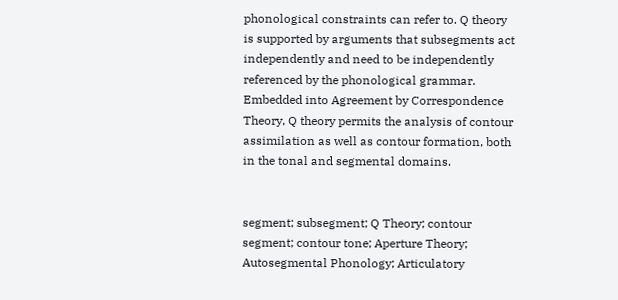phonological constraints can refer to. Q theory is supported by arguments that subsegments act independently and need to be independently referenced by the phonological grammar. Embedded into Agreement by Correspondence Theory, Q theory permits the analysis of contour assimilation as well as contour formation, both in the tonal and segmental domains.


segment; subsegment; Q Theory; contour segment; contour tone; Aperture Theory; Autosegmental Phonology; Articulatory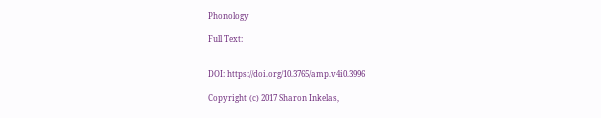Phonology

Full Text:


DOI: https://doi.org/10.3765/amp.v4i0.3996

Copyright (c) 2017 Sharon Inkelas,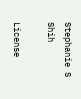Stephanie S Shih

License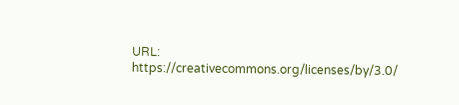URL: https://creativecommons.org/licenses/by/3.0/